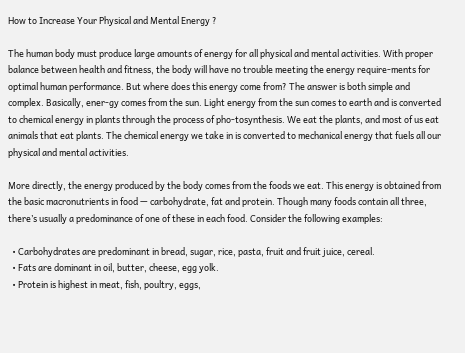How to Increase Your Physical and Mental Energy ?

The human body must produce large amounts of energy for all physical and mental activities. With proper balance between health and fitness, the body will have no trouble meeting the energy require-ments for optimal human performance. But where does this energy come from? The answer is both simple and complex. Basically, ener-gy comes from the sun. Light energy from the sun comes to earth and is converted to chemical energy in plants through the process of pho-tosynthesis. We eat the plants, and most of us eat animals that eat plants. The chemical energy we take in is converted to mechanical energy that fuels all our physical and mental activities.

More directly, the energy produced by the body comes from the foods we eat. This energy is obtained from the basic macronutrients in food — carbohydrate, fat and protein. Though many foods contain all three, there’s usually a predominance of one of these in each food. Consider the following examples:

  • Carbohydrates are predominant in bread, sugar, rice, pasta, fruit and fruit juice, cereal.
  • Fats are dominant in oil, butter, cheese, egg yolk.
  • Protein is highest in meat, fish, poultry, eggs,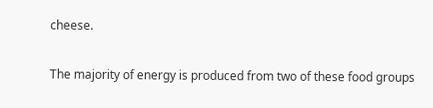cheese.

The majority of energy is produced from two of these food groups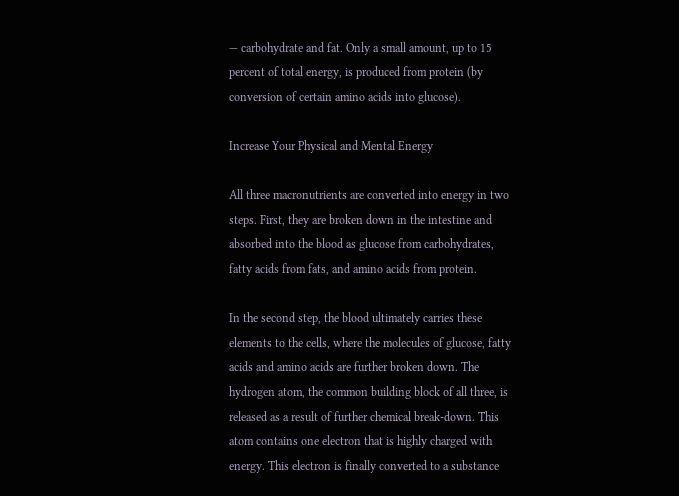— carbohydrate and fat. Only a small amount, up to 15 percent of total energy, is produced from protein (by conversion of certain amino acids into glucose).

Increase Your Physical and Mental Energy

All three macronutrients are converted into energy in two steps. First, they are broken down in the intestine and absorbed into the blood as glucose from carbohydrates, fatty acids from fats, and amino acids from protein.

In the second step, the blood ultimately carries these elements to the cells, where the molecules of glucose, fatty acids and amino acids are further broken down. The hydrogen atom, the common building block of all three, is released as a result of further chemical break-down. This atom contains one electron that is highly charged with energy. This electron is finally converted to a substance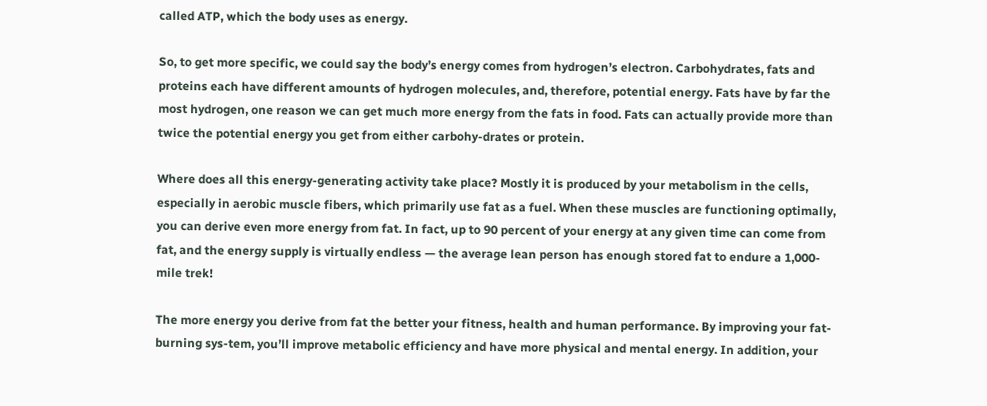called ATP, which the body uses as energy.

So, to get more specific, we could say the body’s energy comes from hydrogen’s electron. Carbohydrates, fats and proteins each have different amounts of hydrogen molecules, and, therefore, potential energy. Fats have by far the most hydrogen, one reason we can get much more energy from the fats in food. Fats can actually provide more than twice the potential energy you get from either carbohy-drates or protein.

Where does all this energy-generating activity take place? Mostly it is produced by your metabolism in the cells, especially in aerobic muscle fibers, which primarily use fat as a fuel. When these muscles are functioning optimally, you can derive even more energy from fat. In fact, up to 90 percent of your energy at any given time can come from fat, and the energy supply is virtually endless — the average lean person has enough stored fat to endure a 1,000-mile trek!

The more energy you derive from fat the better your fitness, health and human performance. By improving your fat-burning sys-tem, you’ll improve metabolic efficiency and have more physical and mental energy. In addition, your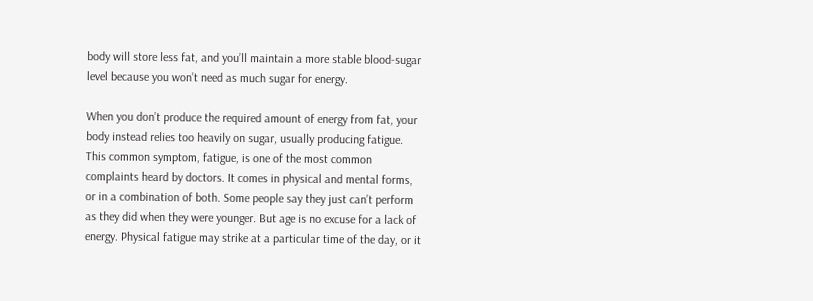body will store less fat, and you’ll maintain a more stable blood-sugar level because you won’t need as much sugar for energy.

When you don’t produce the required amount of energy from fat, your body instead relies too heavily on sugar, usually producing fatigue. This common symptom, fatigue, is one of the most common complaints heard by doctors. It comes in physical and mental forms, or in a combination of both. Some people say they just can’t perform as they did when they were younger. But age is no excuse for a lack of energy. Physical fatigue may strike at a particular time of the day, or it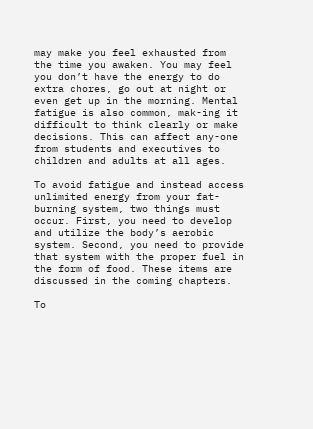may make you feel exhausted from the time you awaken. You may feel you don’t have the energy to do extra chores, go out at night or even get up in the morning. Mental fatigue is also common, mak-ing it difficult to think clearly or make decisions. This can affect any-one from students and executives to children and adults at all ages.

To avoid fatigue and instead access unlimited energy from your fat-burning system, two things must occur. First, you need to develop and utilize the body’s aerobic system. Second, you need to provide that system with the proper fuel in the form of food. These items are discussed in the coming chapters.

To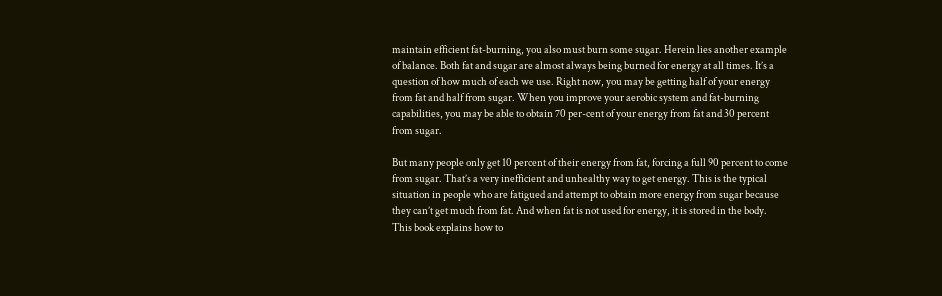maintain efficient fat-burning, you also must burn some sugar. Herein lies another example of balance. Both fat and sugar are almost always being burned for energy at all times. It’s a question of how much of each we use. Right now, you may be getting half of your energy from fat and half from sugar. When you improve your aerobic system and fat-burning capabilities, you may be able to obtain 70 per-cent of your energy from fat and 30 percent from sugar.

But many people only get 10 percent of their energy from fat, forcing a full 90 percent to come from sugar. That’s a very inefficient and unhealthy way to get energy. This is the typical situation in people who are fatigued and attempt to obtain more energy from sugar because they can’t get much from fat. And when fat is not used for energy, it is stored in the body. This book explains how to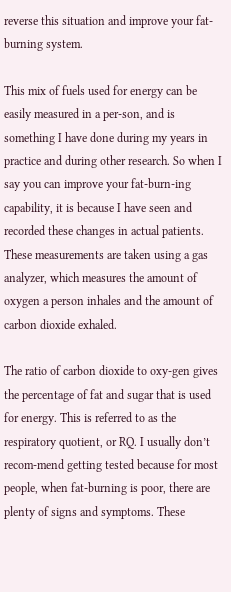reverse this situation and improve your fat-burning system.

This mix of fuels used for energy can be easily measured in a per-son, and is something I have done during my years in practice and during other research. So when I say you can improve your fat-burn-ing capability, it is because I have seen and recorded these changes in actual patients. These measurements are taken using a gas analyzer, which measures the amount of oxygen a person inhales and the amount of carbon dioxide exhaled.

The ratio of carbon dioxide to oxy-gen gives the percentage of fat and sugar that is used for energy. This is referred to as the respiratory quotient, or RQ. I usually don’t recom-mend getting tested because for most people, when fat-burning is poor, there are plenty of signs and symptoms. These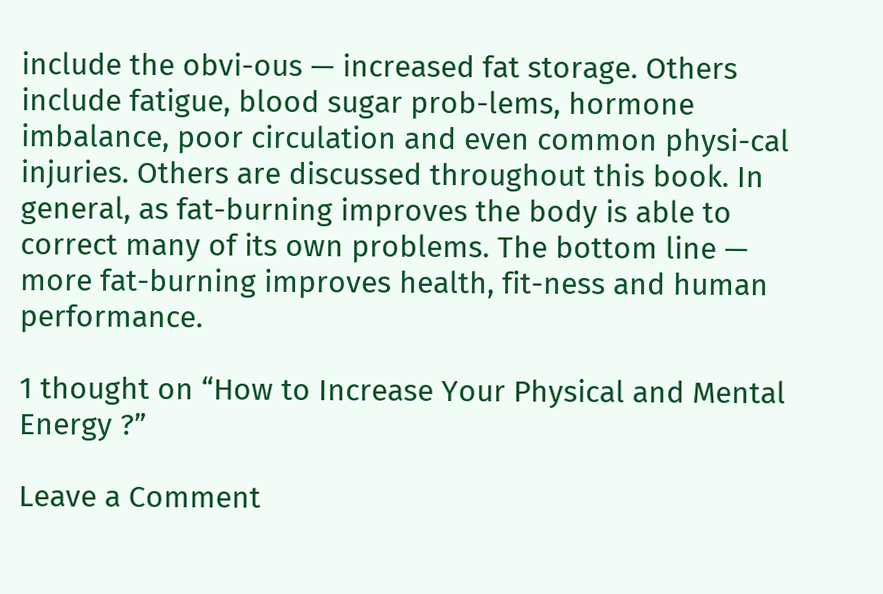include the obvi-ous — increased fat storage. Others include fatigue, blood sugar prob-lems, hormone imbalance, poor circulation and even common physi-cal injuries. Others are discussed throughout this book. In general, as fat-burning improves the body is able to correct many of its own problems. The bottom line — more fat-burning improves health, fit-ness and human performance.

1 thought on “How to Increase Your Physical and Mental Energy ?”

Leave a Comment